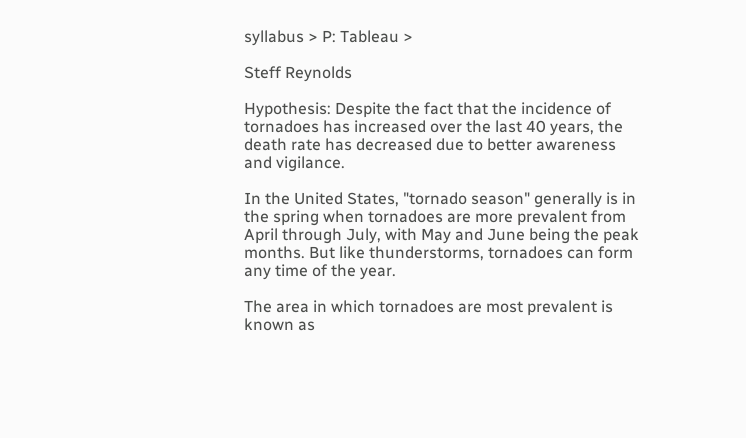syllabus > P: Tableau >

Steff Reynolds

Hypothesis: Despite the fact that the incidence of tornadoes has increased over the last 40 years, the death rate has decreased due to better awareness and vigilance.

In the United States, "tornado season" generally is in the spring when tornadoes are more prevalent from April through July, with May and June being the peak months. But like thunderstorms, tornadoes can form any time of the year.

The area in which tornadoes are most prevalent is known as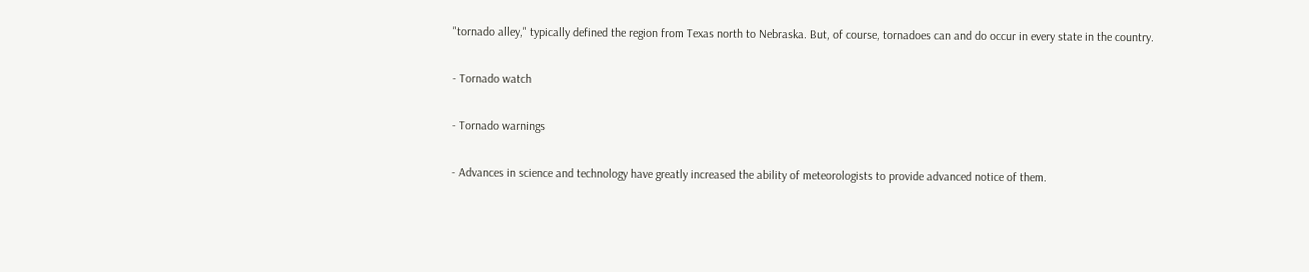"tornado alley," typically defined the region from Texas north to Nebraska. But, of course, tornadoes can and do occur in every state in the country.

- Tornado watch

- Tornado warnings

- Advances in science and technology have greatly increased the ability of meteorologists to provide advanced notice of them.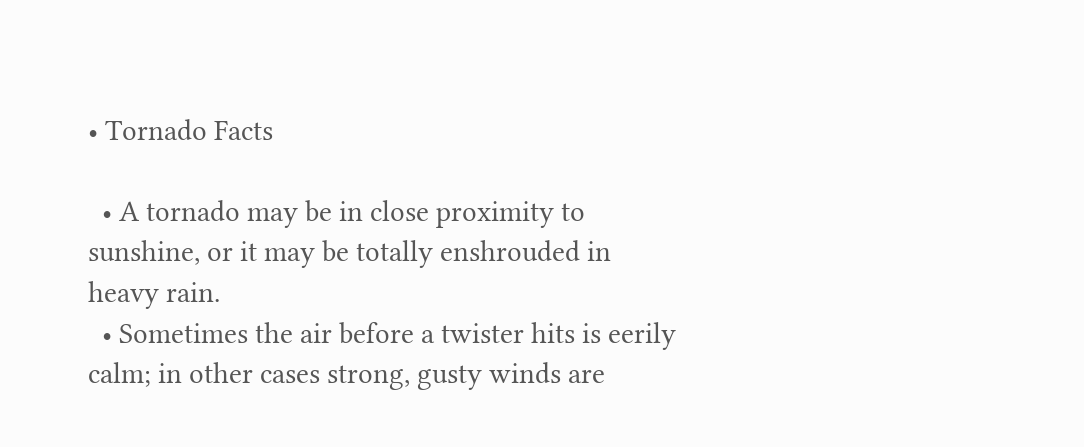• Tornado Facts

  • A tornado may be in close proximity to sunshine, or it may be totally enshrouded in heavy rain.
  • Sometimes the air before a twister hits is eerily calm; in other cases strong, gusty winds are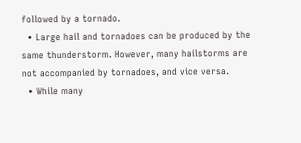followed by a tornado.
  • Large hail and tornadoes can be produced by the same thunderstorm. However, many hailstorms are not accompanied by tornadoes, and vice versa.
  • While many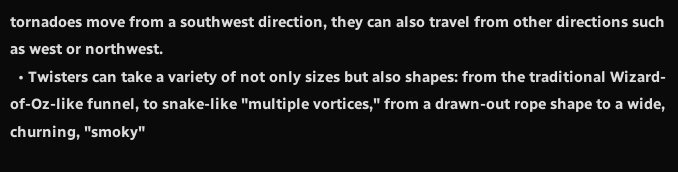tornadoes move from a southwest direction, they can also travel from other directions such as west or northwest.
  • Twisters can take a variety of not only sizes but also shapes: from the traditional Wizard-of-Oz-like funnel, to snake-like "multiple vortices," from a drawn-out rope shape to a wide, churning, "smoky"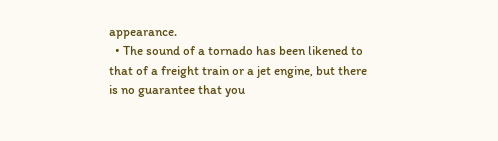appearance.
  • The sound of a tornado has been likened to that of a freight train or a jet engine, but there is no guarantee that you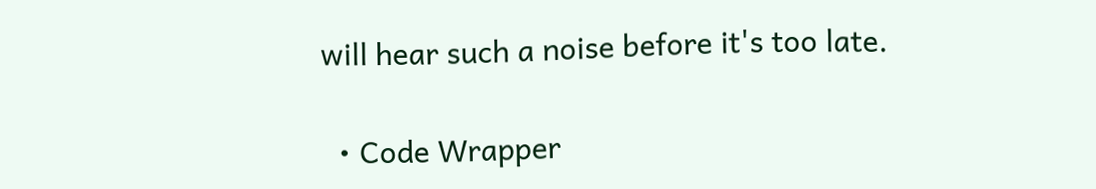will hear such a noise before it's too late.

  • Code Wrapper